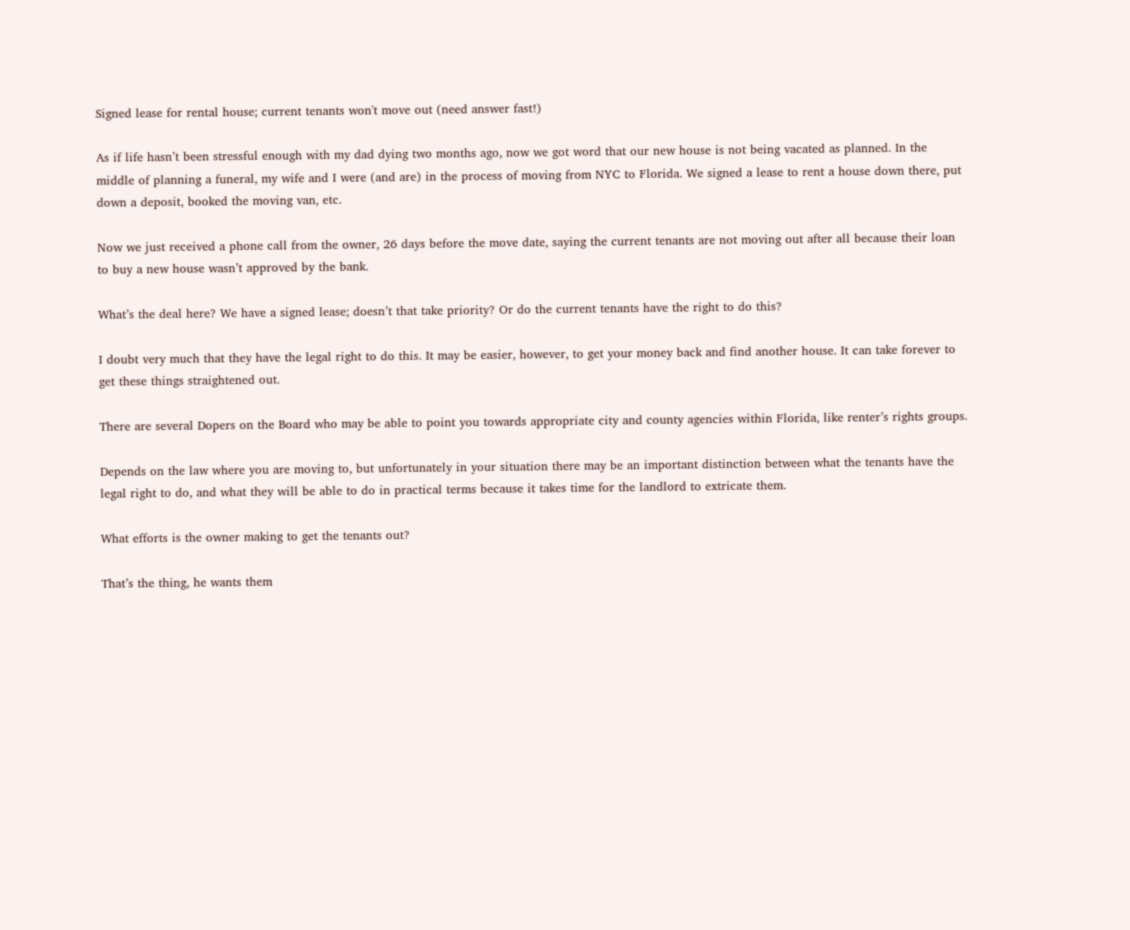Signed lease for rental house; current tenants won't move out (need answer fast!)

As if life hasn’t been stressful enough with my dad dying two months ago, now we got word that our new house is not being vacated as planned. In the middle of planning a funeral, my wife and I were (and are) in the process of moving from NYC to Florida. We signed a lease to rent a house down there, put down a deposit, booked the moving van, etc.

Now we just received a phone call from the owner, 26 days before the move date, saying the current tenants are not moving out after all because their loan to buy a new house wasn’t approved by the bank.

What’s the deal here? We have a signed lease; doesn’t that take priority? Or do the current tenants have the right to do this?

I doubt very much that they have the legal right to do this. It may be easier, however, to get your money back and find another house. It can take forever to get these things straightened out.

There are several Dopers on the Board who may be able to point you towards appropriate city and county agencies within Florida, like renter’s rights groups.

Depends on the law where you are moving to, but unfortunately in your situation there may be an important distinction between what the tenants have the legal right to do, and what they will be able to do in practical terms because it takes time for the landlord to extricate them.

What efforts is the owner making to get the tenants out?

That’s the thing, he wants them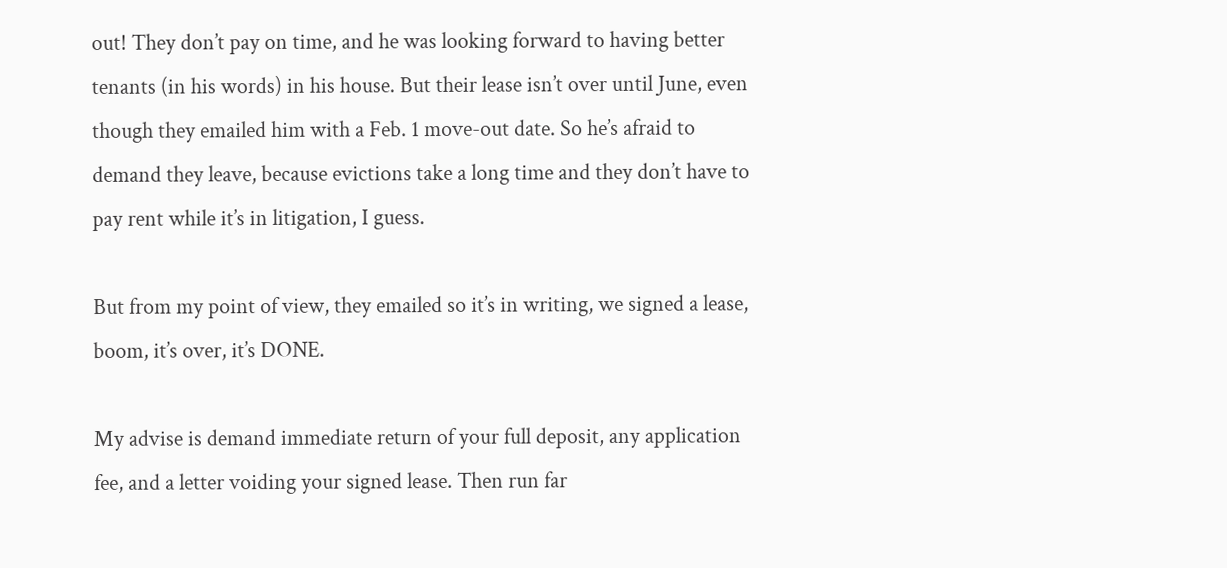out! They don’t pay on time, and he was looking forward to having better tenants (in his words) in his house. But their lease isn’t over until June, even though they emailed him with a Feb. 1 move-out date. So he’s afraid to demand they leave, because evictions take a long time and they don’t have to pay rent while it’s in litigation, I guess.

But from my point of view, they emailed so it’s in writing, we signed a lease, boom, it’s over, it’s DONE.

My advise is demand immediate return of your full deposit, any application fee, and a letter voiding your signed lease. Then run far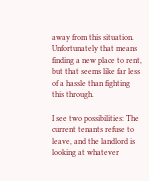away from this situation. Unfortunately that means finding a new place to rent, but that seems like far less of a hassle than fighting this through.

I see two possibilities: The current tenants refuse to leave, and the landlord is looking at whatever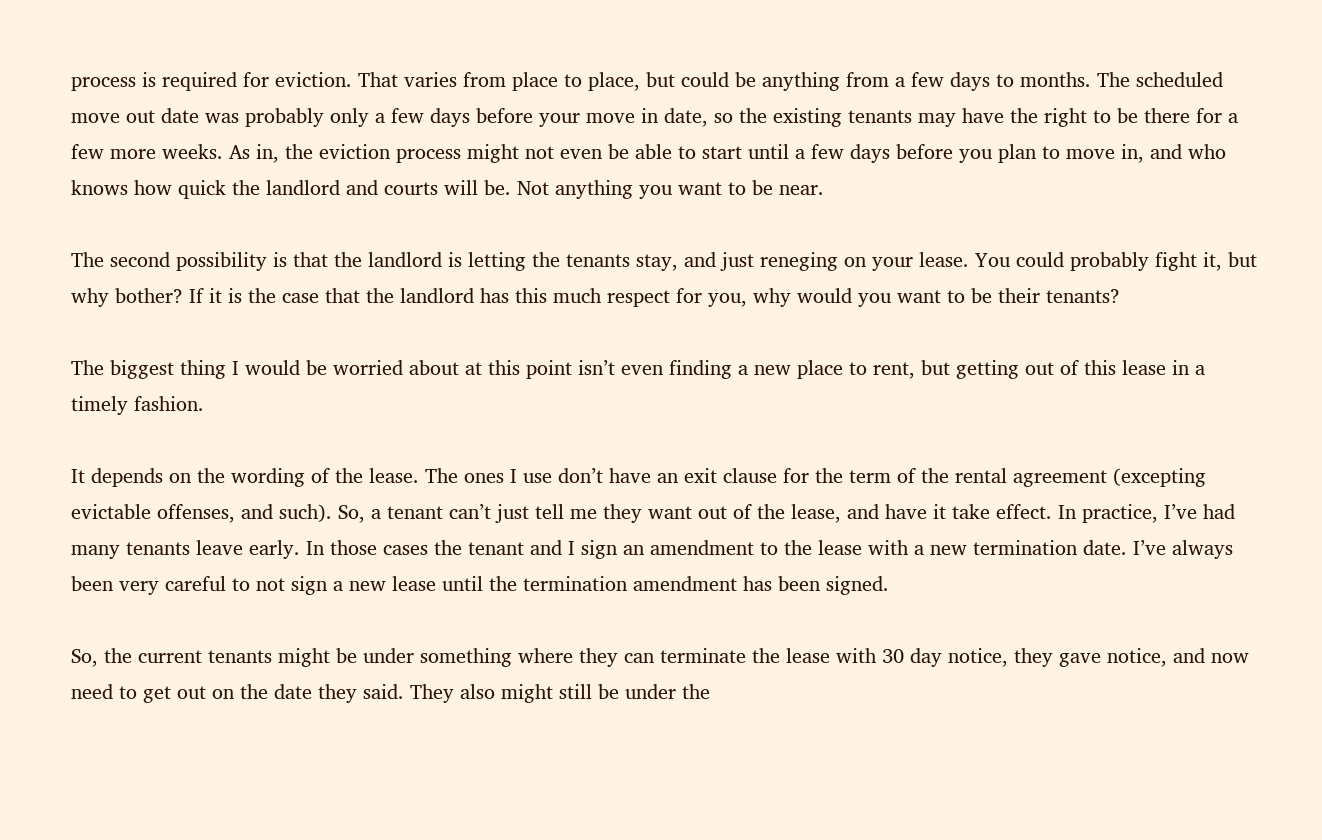process is required for eviction. That varies from place to place, but could be anything from a few days to months. The scheduled move out date was probably only a few days before your move in date, so the existing tenants may have the right to be there for a few more weeks. As in, the eviction process might not even be able to start until a few days before you plan to move in, and who knows how quick the landlord and courts will be. Not anything you want to be near.

The second possibility is that the landlord is letting the tenants stay, and just reneging on your lease. You could probably fight it, but why bother? If it is the case that the landlord has this much respect for you, why would you want to be their tenants?

The biggest thing I would be worried about at this point isn’t even finding a new place to rent, but getting out of this lease in a timely fashion.

It depends on the wording of the lease. The ones I use don’t have an exit clause for the term of the rental agreement (excepting evictable offenses, and such). So, a tenant can’t just tell me they want out of the lease, and have it take effect. In practice, I’ve had many tenants leave early. In those cases the tenant and I sign an amendment to the lease with a new termination date. I’ve always been very careful to not sign a new lease until the termination amendment has been signed.

So, the current tenants might be under something where they can terminate the lease with 30 day notice, they gave notice, and now need to get out on the date they said. They also might still be under the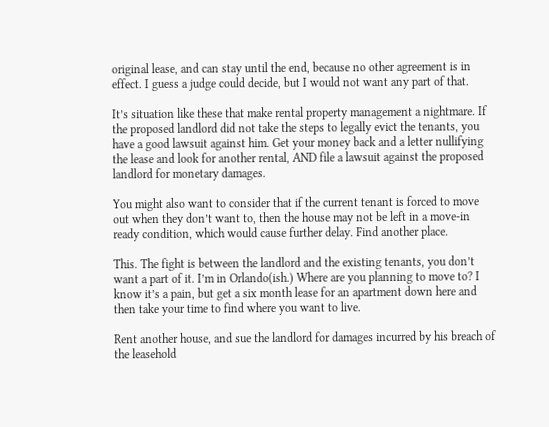original lease, and can stay until the end, because no other agreement is in effect. I guess a judge could decide, but I would not want any part of that.

It’s situation like these that make rental property management a nightmare. If the proposed landlord did not take the steps to legally evict the tenants, you have a good lawsuit against him. Get your money back and a letter nullifying the lease and look for another rental, AND file a lawsuit against the proposed landlord for monetary damages.

You might also want to consider that if the current tenant is forced to move out when they don’t want to, then the house may not be left in a move-in ready condition, which would cause further delay. Find another place.

This. The fight is between the landlord and the existing tenants, you don’t want a part of it. I’m in Orlando(ish.) Where are you planning to move to? I know it’s a pain, but get a six month lease for an apartment down here and then take your time to find where you want to live.

Rent another house, and sue the landlord for damages incurred by his breach of the leasehold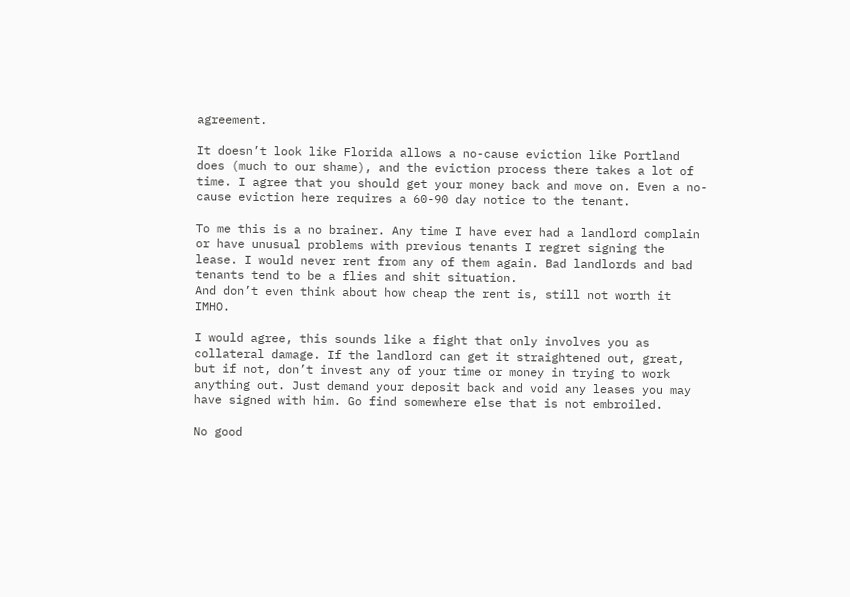agreement.

It doesn’t look like Florida allows a no-cause eviction like Portland does (much to our shame), and the eviction process there takes a lot of time. I agree that you should get your money back and move on. Even a no-cause eviction here requires a 60-90 day notice to the tenant.

To me this is a no brainer. Any time I have ever had a landlord complain or have unusual problems with previous tenants I regret signing the lease. I would never rent from any of them again. Bad landlords and bad tenants tend to be a flies and shit situation.
And don’t even think about how cheap the rent is, still not worth it IMHO.

I would agree, this sounds like a fight that only involves you as collateral damage. If the landlord can get it straightened out, great, but if not, don’t invest any of your time or money in trying to work anything out. Just demand your deposit back and void any leases you may have signed with him. Go find somewhere else that is not embroiled.

No good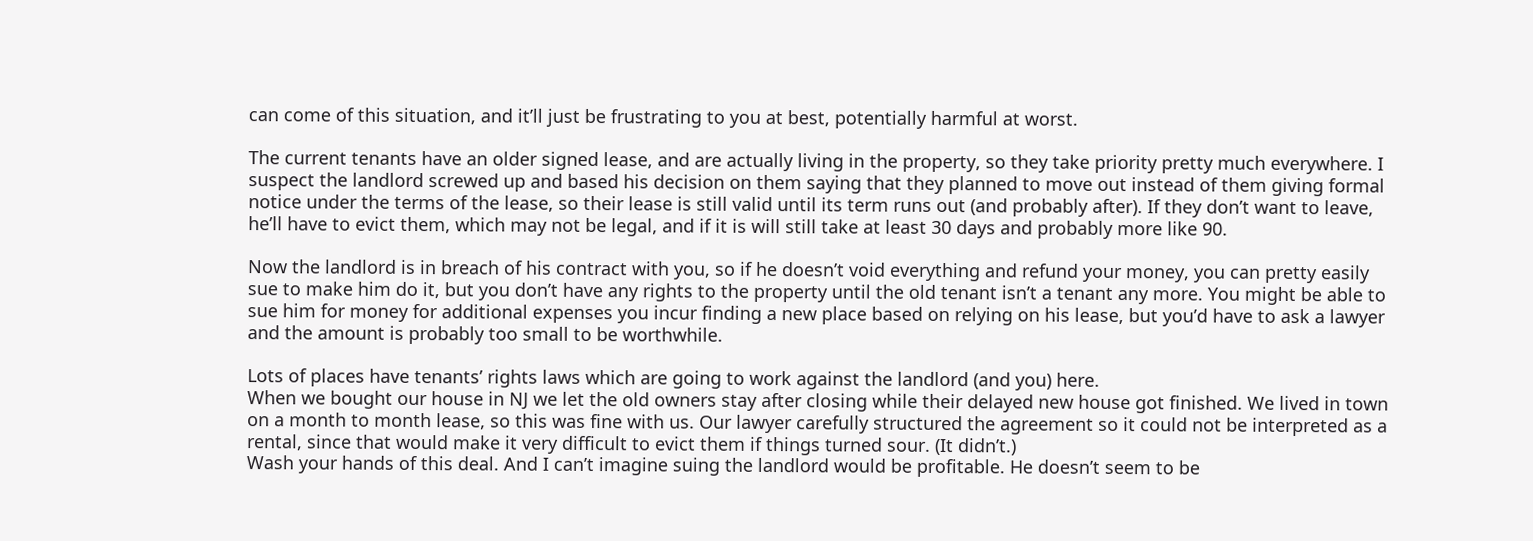can come of this situation, and it’ll just be frustrating to you at best, potentially harmful at worst.

The current tenants have an older signed lease, and are actually living in the property, so they take priority pretty much everywhere. I suspect the landlord screwed up and based his decision on them saying that they planned to move out instead of them giving formal notice under the terms of the lease, so their lease is still valid until its term runs out (and probably after). If they don’t want to leave, he’ll have to evict them, which may not be legal, and if it is will still take at least 30 days and probably more like 90.

Now the landlord is in breach of his contract with you, so if he doesn’t void everything and refund your money, you can pretty easily sue to make him do it, but you don’t have any rights to the property until the old tenant isn’t a tenant any more. You might be able to sue him for money for additional expenses you incur finding a new place based on relying on his lease, but you’d have to ask a lawyer and the amount is probably too small to be worthwhile.

Lots of places have tenants’ rights laws which are going to work against the landlord (and you) here.
When we bought our house in NJ we let the old owners stay after closing while their delayed new house got finished. We lived in town on a month to month lease, so this was fine with us. Our lawyer carefully structured the agreement so it could not be interpreted as a rental, since that would make it very difficult to evict them if things turned sour. (It didn’t.)
Wash your hands of this deal. And I can’t imagine suing the landlord would be profitable. He doesn’t seem to be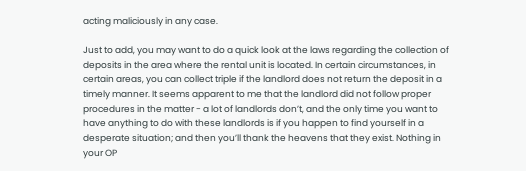acting maliciously in any case.

Just to add, you may want to do a quick look at the laws regarding the collection of deposits in the area where the rental unit is located. In certain circumstances, in certain areas, you can collect triple if the landlord does not return the deposit in a timely manner. It seems apparent to me that the landlord did not follow proper procedures in the matter - a lot of landlords don’t, and the only time you want to have anything to do with these landlords is if you happen to find yourself in a desperate situation; and then you’ll thank the heavens that they exist. Nothing in your OP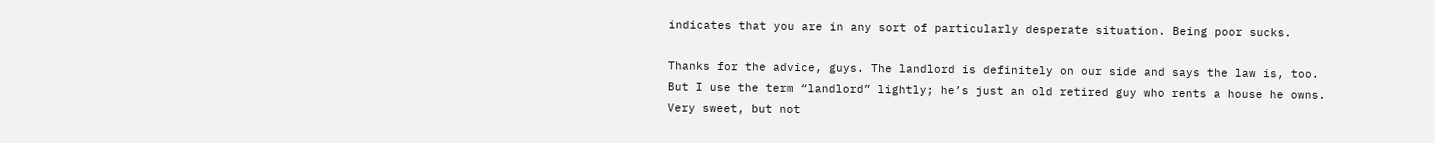indicates that you are in any sort of particularly desperate situation. Being poor sucks.

Thanks for the advice, guys. The landlord is definitely on our side and says the law is, too. But I use the term “landlord” lightly; he’s just an old retired guy who rents a house he owns. Very sweet, but not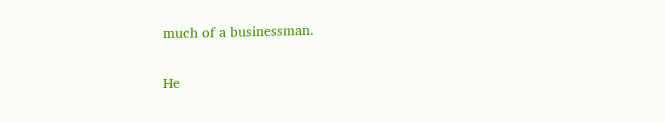much of a businessman.

He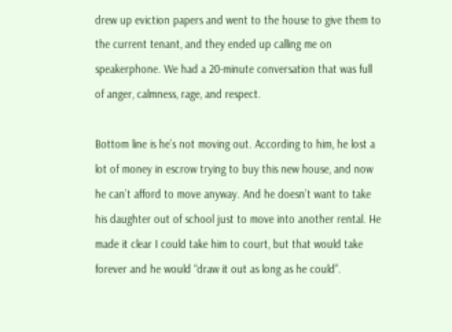drew up eviction papers and went to the house to give them to the current tenant, and they ended up calling me on speakerphone. We had a 20-minute conversation that was full of anger, calmness, rage, and respect.

Bottom line is he’s not moving out. According to him, he lost a lot of money in escrow trying to buy this new house, and now he can’t afford to move anyway. And he doesn’t want to take his daughter out of school just to move into another rental. He made it clear I could take him to court, but that would take forever and he would “draw it out as long as he could”.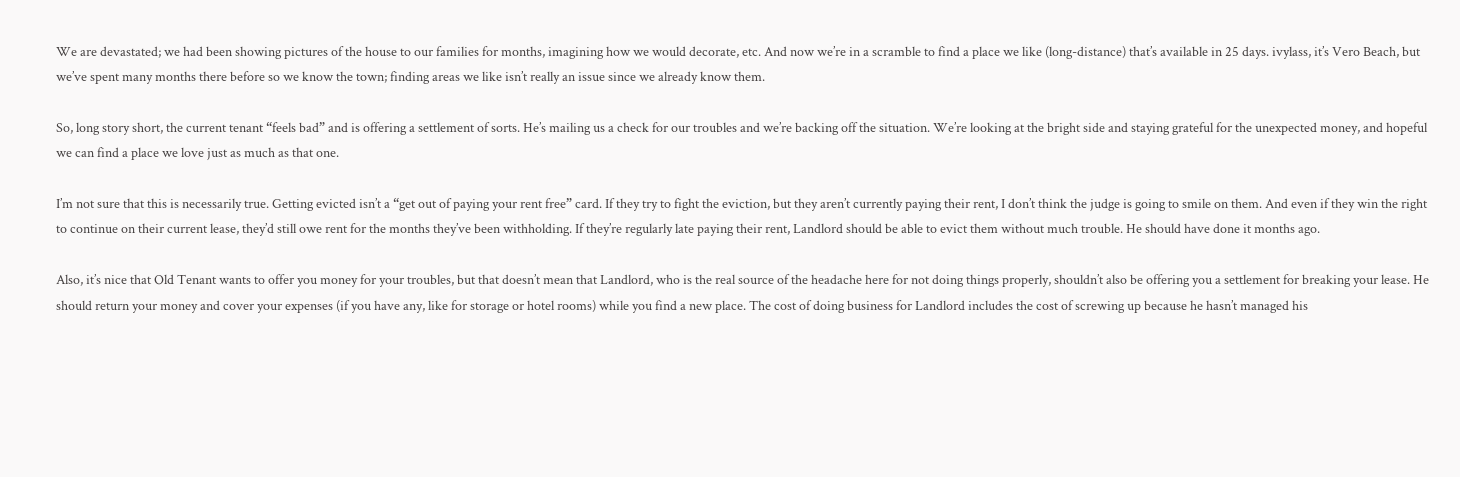We are devastated; we had been showing pictures of the house to our families for months, imagining how we would decorate, etc. And now we’re in a scramble to find a place we like (long-distance) that’s available in 25 days. ivylass, it’s Vero Beach, but we’ve spent many months there before so we know the town; finding areas we like isn’t really an issue since we already know them.

So, long story short, the current tenant “feels bad” and is offering a settlement of sorts. He’s mailing us a check for our troubles and we’re backing off the situation. We’re looking at the bright side and staying grateful for the unexpected money, and hopeful we can find a place we love just as much as that one.

I’m not sure that this is necessarily true. Getting evicted isn’t a “get out of paying your rent free” card. If they try to fight the eviction, but they aren’t currently paying their rent, I don’t think the judge is going to smile on them. And even if they win the right to continue on their current lease, they’d still owe rent for the months they’ve been withholding. If they’re regularly late paying their rent, Landlord should be able to evict them without much trouble. He should have done it months ago.

Also, it’s nice that Old Tenant wants to offer you money for your troubles, but that doesn’t mean that Landlord, who is the real source of the headache here for not doing things properly, shouldn’t also be offering you a settlement for breaking your lease. He should return your money and cover your expenses (if you have any, like for storage or hotel rooms) while you find a new place. The cost of doing business for Landlord includes the cost of screwing up because he hasn’t managed his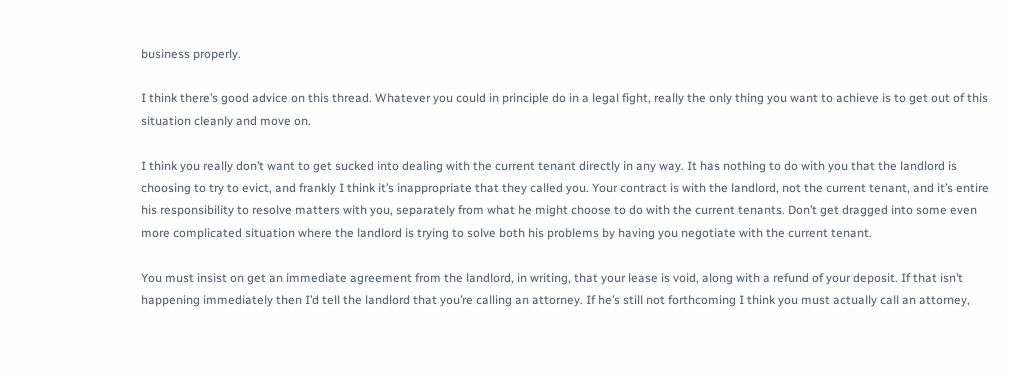business properly.

I think there’s good advice on this thread. Whatever you could in principle do in a legal fight, really the only thing you want to achieve is to get out of this situation cleanly and move on.

I think you really don’t want to get sucked into dealing with the current tenant directly in any way. It has nothing to do with you that the landlord is choosing to try to evict, and frankly I think it’s inappropriate that they called you. Your contract is with the landlord, not the current tenant, and it’s entire his responsibility to resolve matters with you, separately from what he might choose to do with the current tenants. Don’t get dragged into some even more complicated situation where the landlord is trying to solve both his problems by having you negotiate with the current tenant.

You must insist on get an immediate agreement from the landlord, in writing, that your lease is void, along with a refund of your deposit. If that isn’t happening immediately then I’d tell the landlord that you’re calling an attorney. If he’s still not forthcoming I think you must actually call an attorney,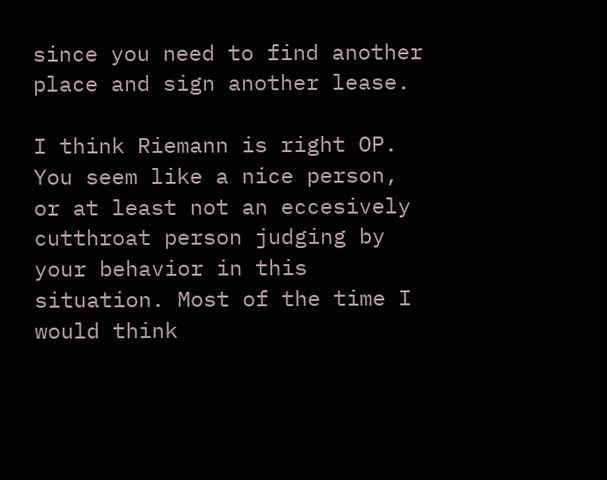since you need to find another place and sign another lease.

I think Riemann is right OP. You seem like a nice person, or at least not an eccesively cutthroat person judging by your behavior in this situation. Most of the time I would think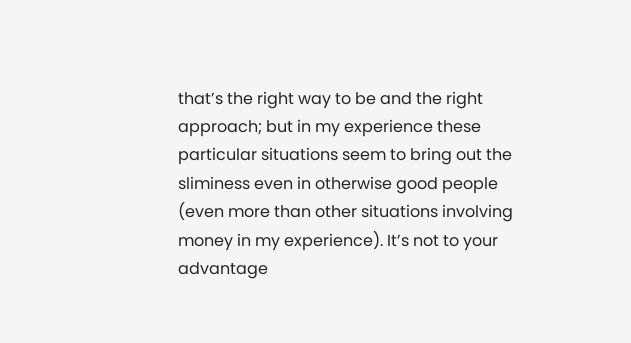that’s the right way to be and the right approach; but in my experience these particular situations seem to bring out the sliminess even in otherwise good people (even more than other situations involving money in my experience). It’s not to your advantage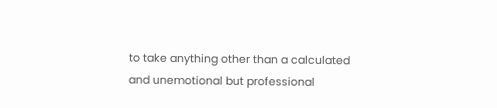to take anything other than a calculated and unemotional but professional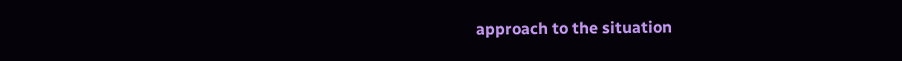approach to the situation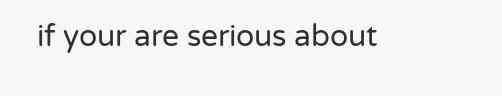if your are serious about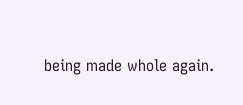being made whole again.